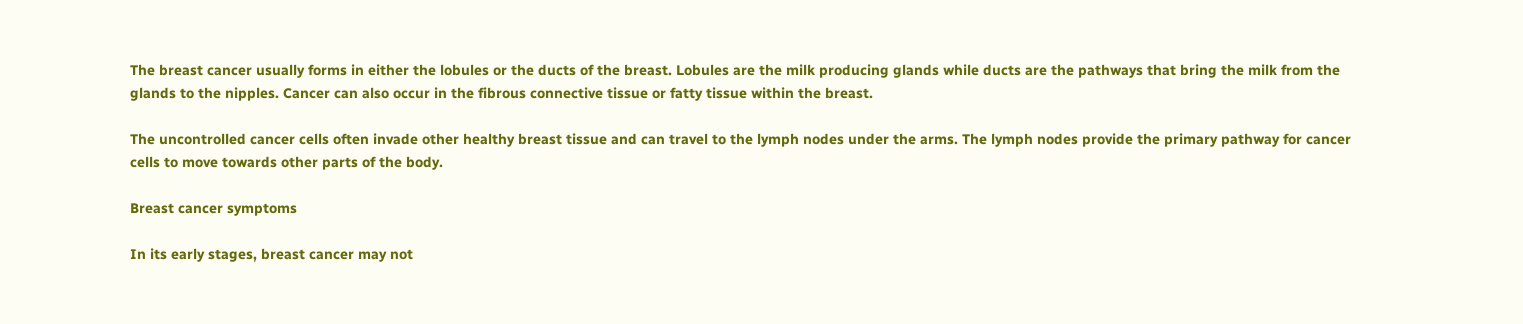The breast cancer usually forms in either the lobules or the ducts of the breast. Lobules are the milk producing glands while ducts are the pathways that bring the milk from the glands to the nipples. Cancer can also occur in the fibrous connective tissue or fatty tissue within the breast.

The uncontrolled cancer cells often invade other healthy breast tissue and can travel to the lymph nodes under the arms. The lymph nodes provide the primary pathway for cancer cells to move towards other parts of the body.

Breast cancer symptoms

In its early stages, breast cancer may not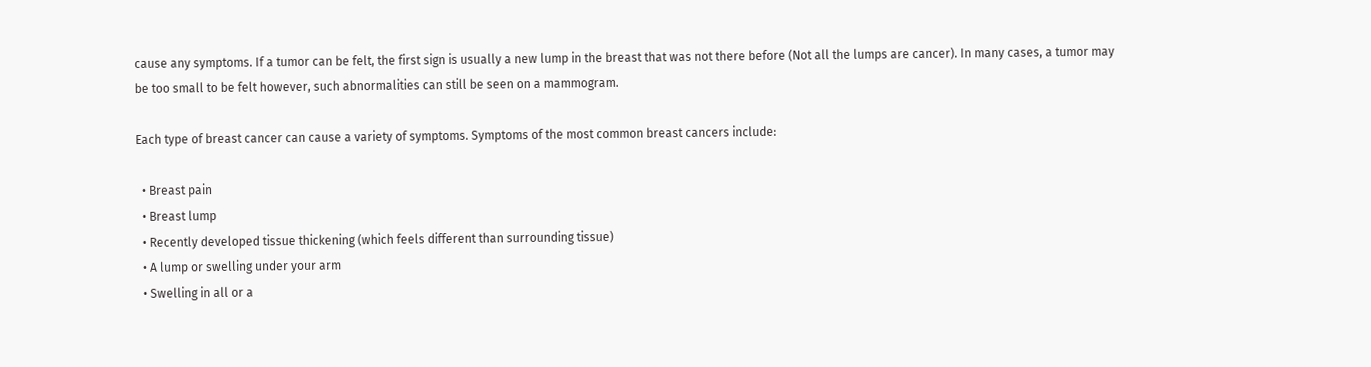cause any symptoms. If a tumor can be felt, the first sign is usually a new lump in the breast that was not there before (Not all the lumps are cancer). In many cases, a tumor may be too small to be felt however, such abnormalities can still be seen on a mammogram.

Each type of breast cancer can cause a variety of symptoms. Symptoms of the most common breast cancers include:

  • Breast pain
  • Breast lump
  • Recently developed tissue thickening (which feels different than surrounding tissue)
  • A lump or swelling under your arm
  • Swelling in all or a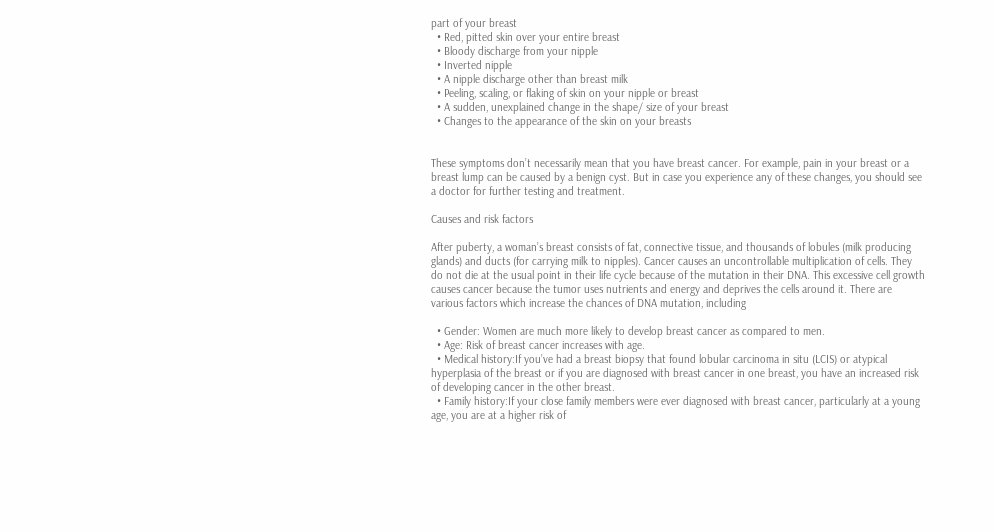part of your breast
  • Red, pitted skin over your entire breast
  • Bloody discharge from your nipple
  • Inverted nipple
  • A nipple discharge other than breast milk
  • Peeling, scaling, or flaking of skin on your nipple or breast
  • A sudden, unexplained change in the shape/ size of your breast
  • Changes to the appearance of the skin on your breasts


These symptoms don’t necessarily mean that you have breast cancer. For example, pain in your breast or a breast lump can be caused by a benign cyst. But in case you experience any of these changes, you should see a doctor for further testing and treatment.

Causes and risk factors

After puberty, a woman’s breast consists of fat, connective tissue, and thousands of lobules (milk producing glands) and ducts (for carrying milk to nipples). Cancer causes an uncontrollable multiplication of cells. They do not die at the usual point in their life cycle because of the mutation in their DNA. This excessive cell growth causes cancer because the tumor uses nutrients and energy and deprives the cells around it. There are various factors which increase the chances of DNA mutation, including

  • Gender: Women are much more likely to develop breast cancer as compared to men.
  • Age: Risk of breast cancer increases with age.
  • Medical history:If you’ve had a breast biopsy that found lobular carcinoma in situ (LCIS) or atypical hyperplasia of the breast or if you are diagnosed with breast cancer in one breast, you have an increased risk of developing cancer in the other breast.
  • Family history:If your close family members were ever diagnosed with breast cancer, particularly at a young age, you are at a higher risk of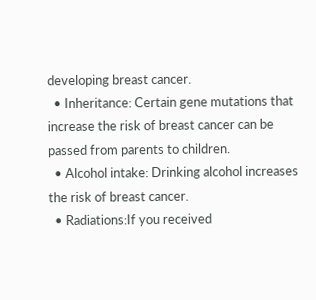developing breast cancer.
  • Inheritance: Certain gene mutations that increase the risk of breast cancer can be passed from parents to children.
  • Alcohol intake: Drinking alcohol increases the risk of breast cancer.
  • Radiations:If you received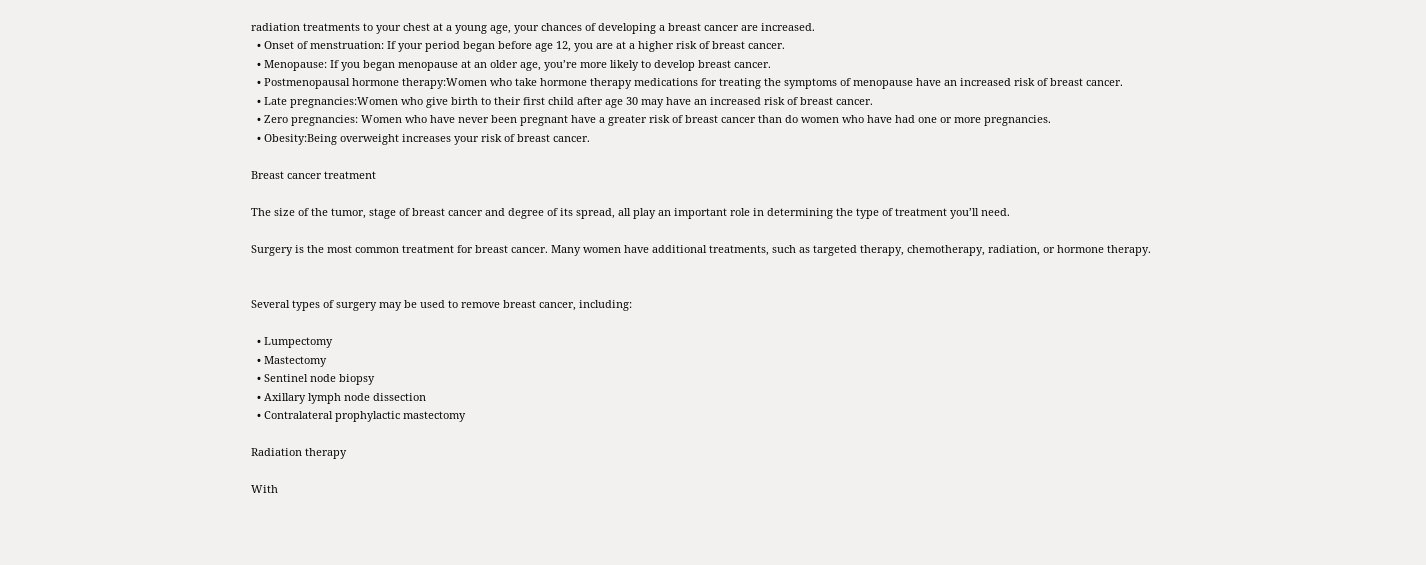radiation treatments to your chest at a young age, your chances of developing a breast cancer are increased.
  • Onset of menstruation: If your period began before age 12, you are at a higher risk of breast cancer.
  • Menopause: If you began menopause at an older age, you’re more likely to develop breast cancer.
  • Postmenopausal hormone therapy:Women who take hormone therapy medications for treating the symptoms of menopause have an increased risk of breast cancer.
  • Late pregnancies:Women who give birth to their first child after age 30 may have an increased risk of breast cancer.
  • Zero pregnancies: Women who have never been pregnant have a greater risk of breast cancer than do women who have had one or more pregnancies.
  • Obesity:Being overweight increases your risk of breast cancer.

Breast cancer treatment

The size of the tumor, stage of breast cancer and degree of its spread, all play an important role in determining the type of treatment you’ll need.

Surgery is the most common treatment for breast cancer. Many women have additional treatments, such as targeted therapy, chemotherapy, radiation, or hormone therapy.


Several types of surgery may be used to remove breast cancer, including:

  • Lumpectomy
  • Mastectomy
  • Sentinel node biopsy
  • Axillary lymph node dissection
  • Contralateral prophylactic mastectomy

Radiation therapy

With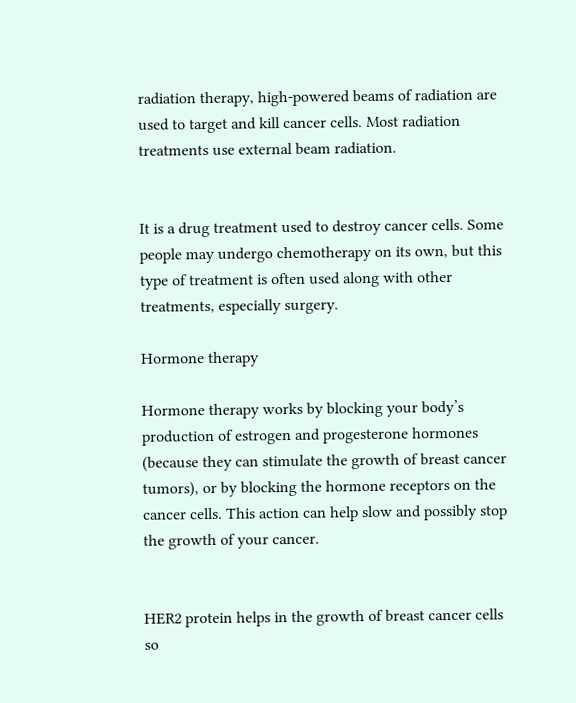radiation therapy, high-powered beams of radiation are used to target and kill cancer cells. Most radiation treatments use external beam radiation.


It is a drug treatment used to destroy cancer cells. Some people may undergo chemotherapy on its own, but this type of treatment is often used along with other treatments, especially surgery.

Hormone therapy

Hormone therapy works by blocking your body’s production of estrogen and progesterone hormones (because they can stimulate the growth of breast cancer tumors), or by blocking the hormone receptors on the cancer cells. This action can help slow and possibly stop the growth of your cancer.


HER2 protein helps in the growth of breast cancer cells so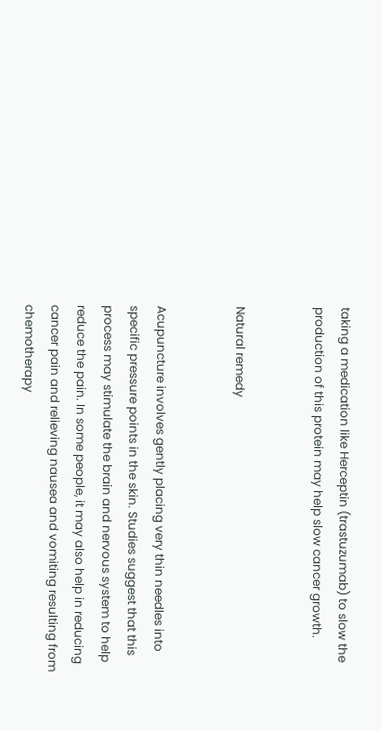taking a medication like Herceptin (trastuzumab) to slow the production of this protein may help slow cancer growth.


Natural remedy


Acupuncture involves gently placing very thin needles into specific pressure points in the skin. Studies suggest that this process may stimulate the brain and nervous system to help reduce the pain. In some people, it may also help in reducing cancer pain and relieving nausea and vomiting resulting from chemotherapy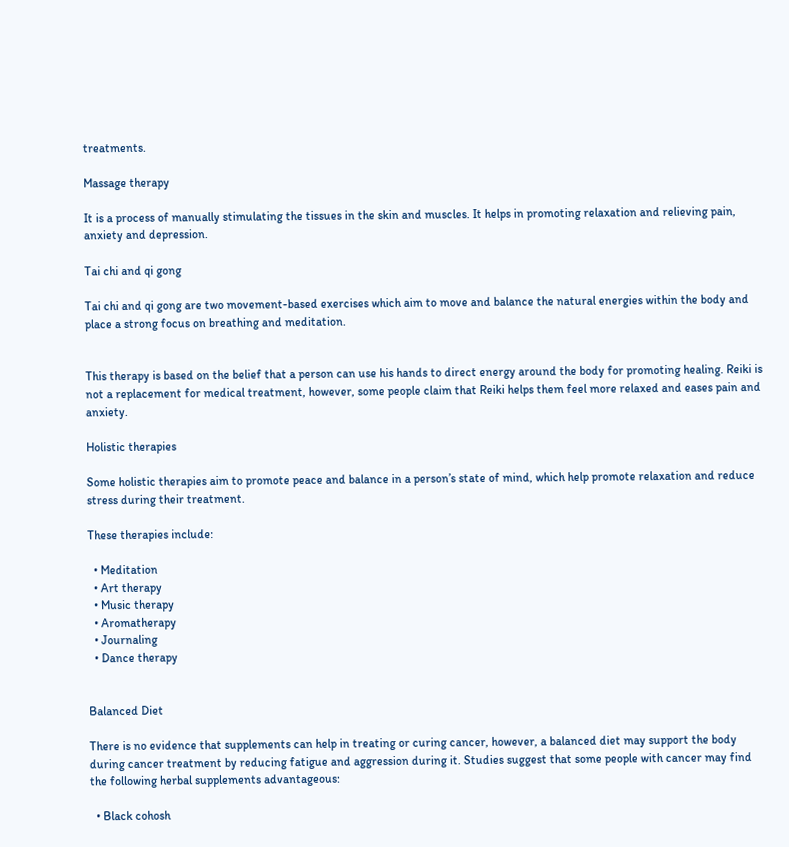treatments.

Massage therapy

It is a process of manually stimulating the tissues in the skin and muscles. It helps in promoting relaxation and relieving pain, anxiety and depression.

Tai chi and qi gong

Tai chi and qi gong are two movement-based exercises which aim to move and balance the natural energies within the body and place a strong focus on breathing and meditation.


This therapy is based on the belief that a person can use his hands to direct energy around the body for promoting healing. Reiki is not a replacement for medical treatment, however, some people claim that Reiki helps them feel more relaxed and eases pain and anxiety.

Holistic therapies

Some holistic therapies aim to promote peace and balance in a person’s state of mind, which help promote relaxation and reduce stress during their treatment.

These therapies include:

  • Meditation
  • Art therapy
  • Music therapy
  • Aromatherapy
  • Journaling
  • Dance therapy


Balanced Diet

There is no evidence that supplements can help in treating or curing cancer, however, a balanced diet may support the body during cancer treatment by reducing fatigue and aggression during it. Studies suggest that some people with cancer may find the following herbal supplements advantageous:

  • Black cohosh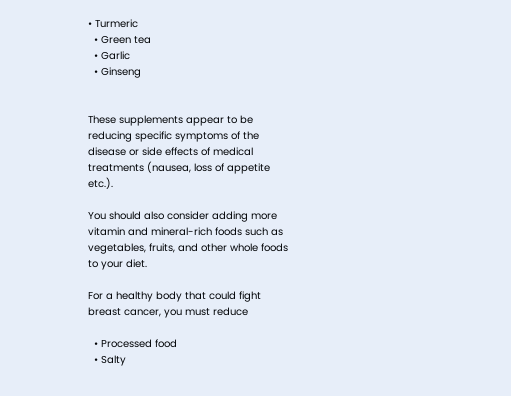• Turmeric
  • Green tea
  • Garlic
  • Ginseng


These supplements appear to be reducing specific symptoms of the disease or side effects of medical treatments (nausea, loss of appetite etc.).

You should also consider adding more vitamin and mineral-rich foods such as vegetables, fruits, and other whole foods to your diet.

For a healthy body that could fight breast cancer, you must reduce

  • Processed food
  • Salty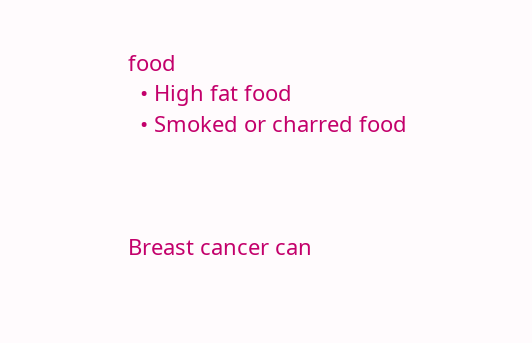food
  • High fat food
  • Smoked or charred food



Breast cancer can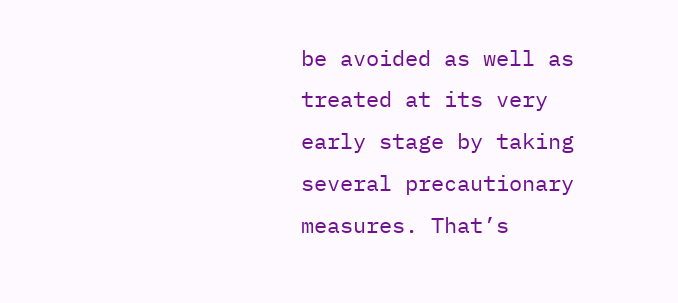be avoided as well as treated at its very early stage by taking several precautionary measures. That’s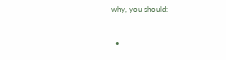why, you should:

  •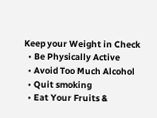Keep your Weight in Check
  • Be Physically Active
  • Avoid Too Much Alcohol
  • Quit smoking
  • Eat Your Fruits &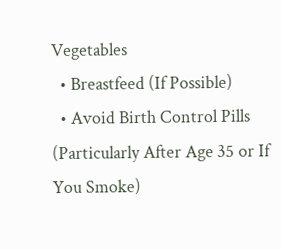Vegetables
  • Breastfeed (If Possible)
  • Avoid Birth Control Pills (Particularly After Age 35 or If You Smoke)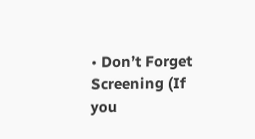• Don’t Forget Screening (If you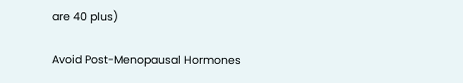are 40 plus)

Avoid Post-Menopausal Hormones